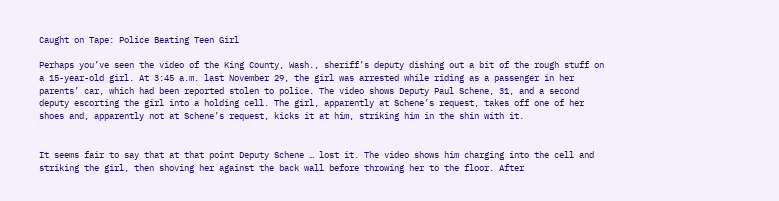Caught on Tape: Police Beating Teen Girl

Perhaps you’ve seen the video of the King County, Wash., sheriff’s deputy dishing out a bit of the rough stuff on a 15-year-old girl. At 3:45 a.m. last November 29, the girl was arrested while riding as a passenger in her parents’ car, which had been reported stolen to police. The video shows Deputy Paul Schene, 31, and a second deputy escorting the girl into a holding cell. The girl, apparently at Schene’s request, takes off one of her shoes and, apparently not at Schene’s request, kicks it at him, striking him in the shin with it.


It seems fair to say that at that point Deputy Schene … lost it. The video shows him charging into the cell and striking the girl, then shoving her against the back wall before throwing her to the floor. After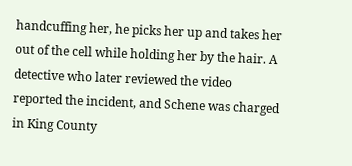handcuffing her, he picks her up and takes her out of the cell while holding her by the hair. A detective who later reviewed the video reported the incident, and Schene was charged in King County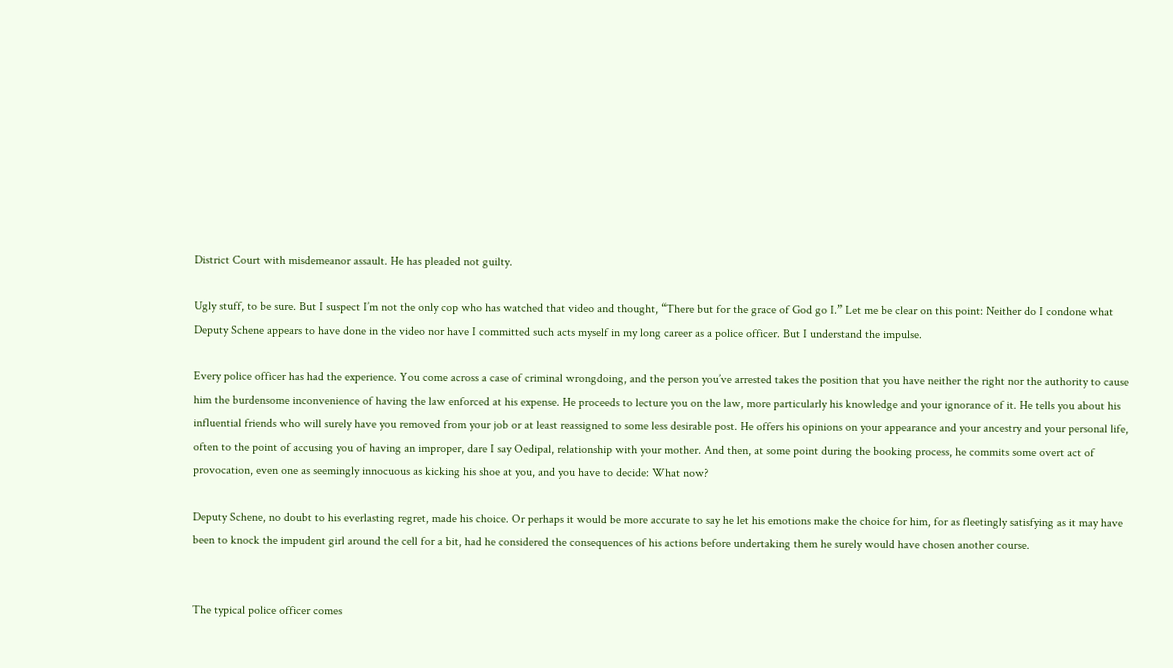District Court with misdemeanor assault. He has pleaded not guilty.

Ugly stuff, to be sure. But I suspect I’m not the only cop who has watched that video and thought, “There but for the grace of God go I.” Let me be clear on this point: Neither do I condone what Deputy Schene appears to have done in the video nor have I committed such acts myself in my long career as a police officer. But I understand the impulse.

Every police officer has had the experience. You come across a case of criminal wrongdoing, and the person you’ve arrested takes the position that you have neither the right nor the authority to cause him the burdensome inconvenience of having the law enforced at his expense. He proceeds to lecture you on the law, more particularly his knowledge and your ignorance of it. He tells you about his influential friends who will surely have you removed from your job or at least reassigned to some less desirable post. He offers his opinions on your appearance and your ancestry and your personal life, often to the point of accusing you of having an improper, dare I say Oedipal, relationship with your mother. And then, at some point during the booking process, he commits some overt act of provocation, even one as seemingly innocuous as kicking his shoe at you, and you have to decide: What now?

Deputy Schene, no doubt to his everlasting regret, made his choice. Or perhaps it would be more accurate to say he let his emotions make the choice for him, for as fleetingly satisfying as it may have been to knock the impudent girl around the cell for a bit, had he considered the consequences of his actions before undertaking them he surely would have chosen another course.


The typical police officer comes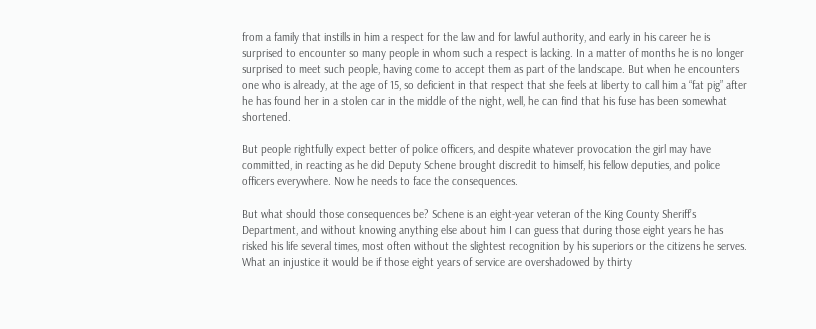from a family that instills in him a respect for the law and for lawful authority, and early in his career he is surprised to encounter so many people in whom such a respect is lacking. In a matter of months he is no longer surprised to meet such people, having come to accept them as part of the landscape. But when he encounters one who is already, at the age of 15, so deficient in that respect that she feels at liberty to call him a “fat pig” after he has found her in a stolen car in the middle of the night, well, he can find that his fuse has been somewhat shortened.

But people rightfully expect better of police officers, and despite whatever provocation the girl may have committed, in reacting as he did Deputy Schene brought discredit to himself, his fellow deputies, and police officers everywhere. Now he needs to face the consequences.

But what should those consequences be? Schene is an eight-year veteran of the King County Sheriff’s Department, and without knowing anything else about him I can guess that during those eight years he has risked his life several times, most often without the slightest recognition by his superiors or the citizens he serves. What an injustice it would be if those eight years of service are overshadowed by thirty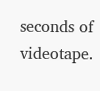seconds of videotape.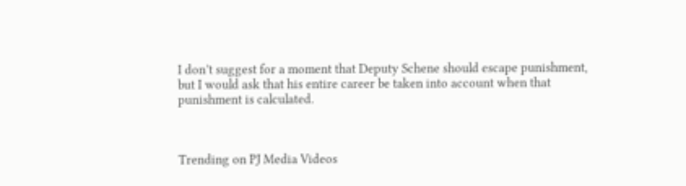I don’t suggest for a moment that Deputy Schene should escape punishment, but I would ask that his entire career be taken into account when that punishment is calculated.



Trending on PJ Media Videos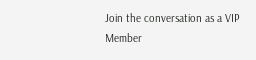Join the conversation as a VIP Member